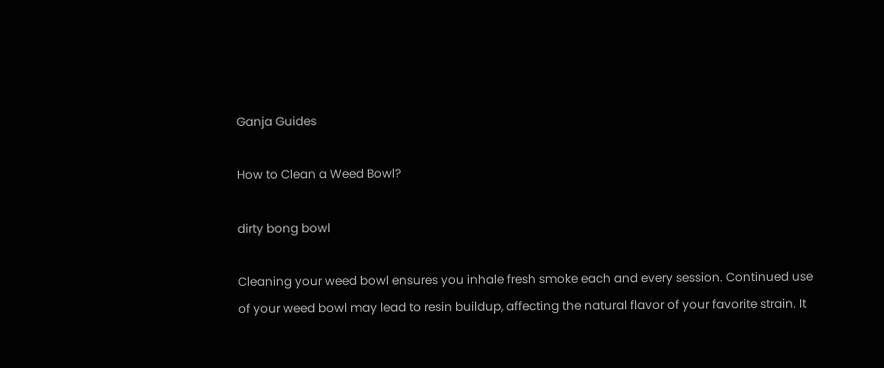Ganja Guides

How to Clean a Weed Bowl?

dirty bong bowl

Cleaning your weed bowl ensures you inhale fresh smoke each and every session. Continued use of your weed bowl may lead to resin buildup, affecting the natural flavor of your favorite strain. It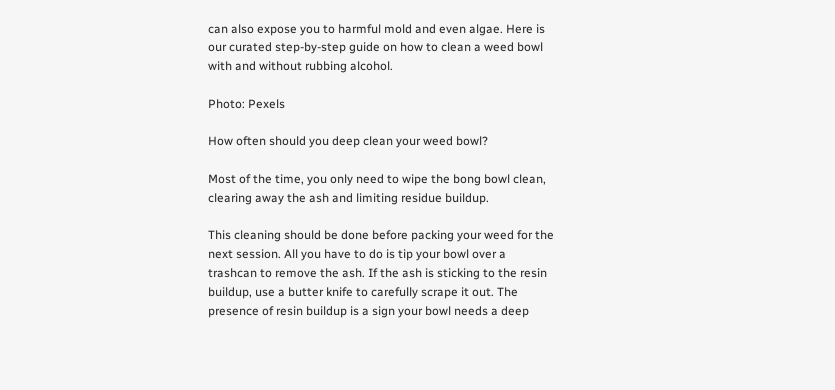can also expose you to harmful mold and even algae. Here is our curated step-by-step guide on how to clean a weed bowl with and without rubbing alcohol.

Photo: Pexels

How often should you deep clean your weed bowl?

Most of the time, you only need to wipe the bong bowl clean, clearing away the ash and limiting residue buildup.

This cleaning should be done before packing your weed for the next session. All you have to do is tip your bowl over a trashcan to remove the ash. If the ash is sticking to the resin buildup, use a butter knife to carefully scrape it out. The presence of resin buildup is a sign your bowl needs a deep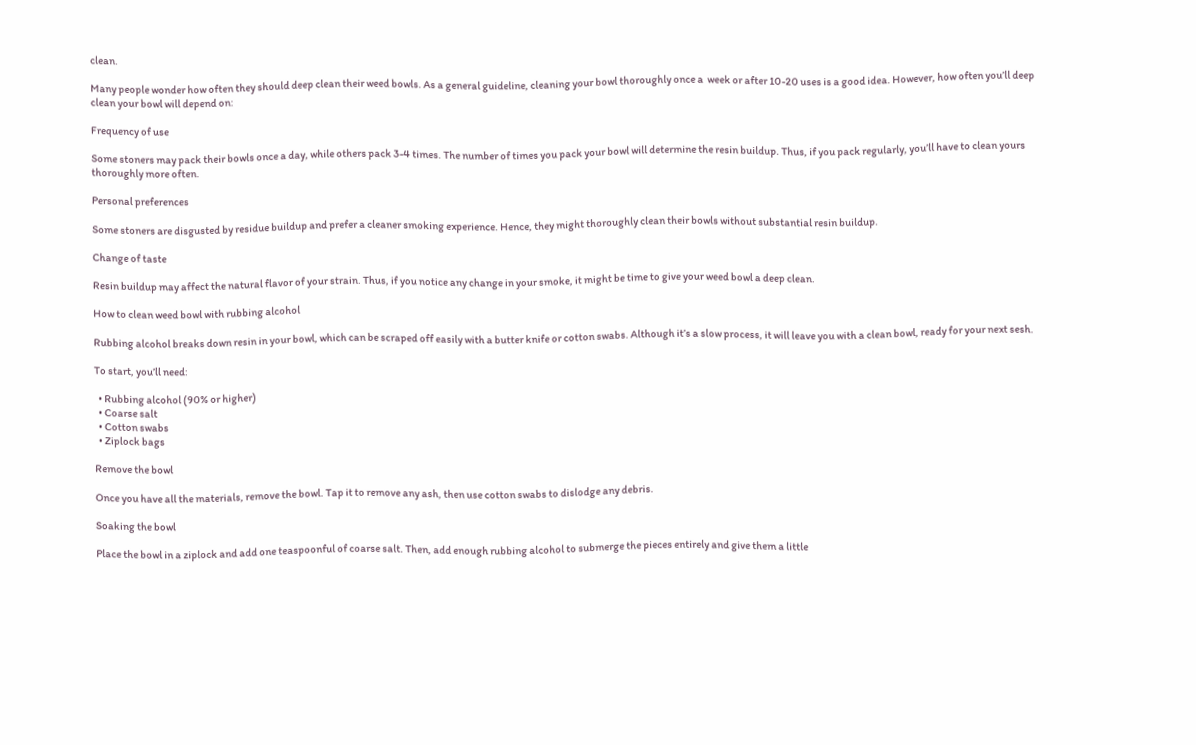clean.

Many people wonder how often they should deep clean their weed bowls. As a general guideline, cleaning your bowl thoroughly once a  week or after 10-20 uses is a good idea. However, how often you’ll deep clean your bowl will depend on:

Frequency of use

Some stoners may pack their bowls once a day, while others pack 3-4 times. The number of times you pack your bowl will determine the resin buildup. Thus, if you pack regularly, you’ll have to clean yours thoroughly more often.

Personal preferences

Some stoners are disgusted by residue buildup and prefer a cleaner smoking experience. Hence, they might thoroughly clean their bowls without substantial resin buildup.

Change of taste

Resin buildup may affect the natural flavor of your strain. Thus, if you notice any change in your smoke, it might be time to give your weed bowl a deep clean.

How to clean weed bowl with rubbing alcohol

Rubbing alcohol breaks down resin in your bowl, which can be scraped off easily with a butter knife or cotton swabs. Although it’s a slow process, it will leave you with a clean bowl, ready for your next sesh.

To start, you’ll need:

  • Rubbing alcohol (90% or higher)
  • Coarse salt
  • Cotton swabs
  • Ziplock bags

Remove the bowl

Once you have all the materials, remove the bowl. Tap it to remove any ash, then use cotton swabs to dislodge any debris.

Soaking the bowl

Place the bowl in a ziplock and add one teaspoonful of coarse salt. Then, add enough rubbing alcohol to submerge the pieces entirely and give them a little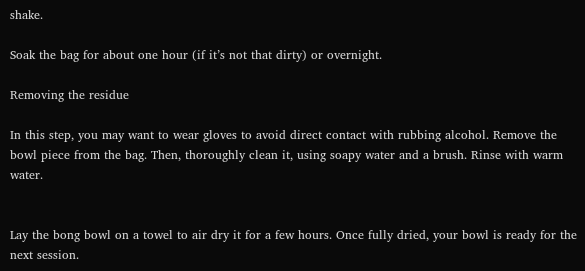shake.

Soak the bag for about one hour (if it’s not that dirty) or overnight.

Removing the residue

In this step, you may want to wear gloves to avoid direct contact with rubbing alcohol. Remove the bowl piece from the bag. Then, thoroughly clean it, using soapy water and a brush. Rinse with warm water.


Lay the bong bowl on a towel to air dry it for a few hours. Once fully dried, your bowl is ready for the next session.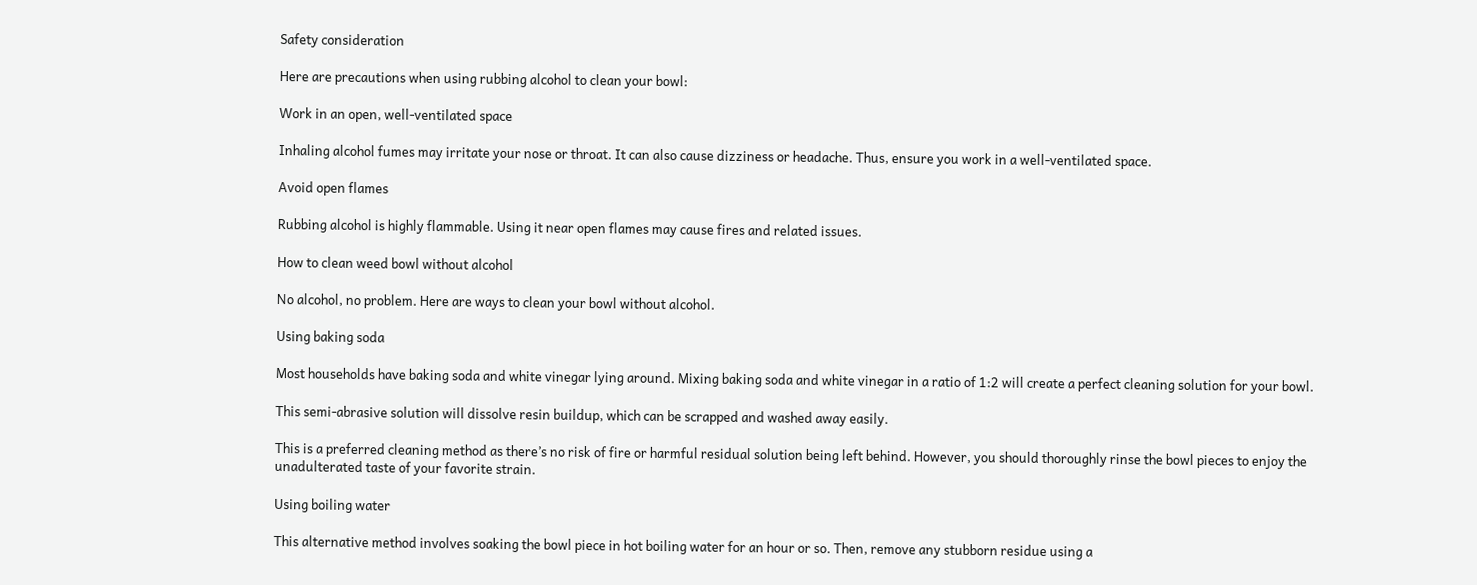Safety consideration

Here are precautions when using rubbing alcohol to clean your bowl:

Work in an open, well-ventilated space

Inhaling alcohol fumes may irritate your nose or throat. It can also cause dizziness or headache. Thus, ensure you work in a well-ventilated space.

Avoid open flames

Rubbing alcohol is highly flammable. Using it near open flames may cause fires and related issues.

How to clean weed bowl without alcohol

No alcohol, no problem. Here are ways to clean your bowl without alcohol.

Using baking soda

Most households have baking soda and white vinegar lying around. Mixing baking soda and white vinegar in a ratio of 1:2 will create a perfect cleaning solution for your bowl.

This semi-abrasive solution will dissolve resin buildup, which can be scrapped and washed away easily.

This is a preferred cleaning method as there’s no risk of fire or harmful residual solution being left behind. However, you should thoroughly rinse the bowl pieces to enjoy the unadulterated taste of your favorite strain.

Using boiling water

This alternative method involves soaking the bowl piece in hot boiling water for an hour or so. Then, remove any stubborn residue using a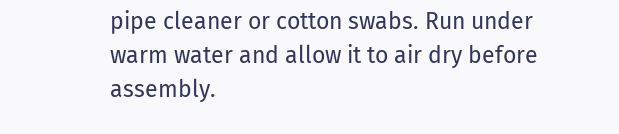pipe cleaner or cotton swabs. Run under warm water and allow it to air dry before assembly.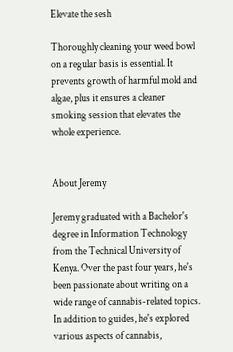Elevate the sesh

Thoroughly cleaning your weed bowl on a regular basis is essential. It prevents growth of harmful mold and algae, plus it ensures a cleaner smoking session that elevates the whole experience.


About Jeremy

Jeremy graduated with a Bachelor's degree in Information Technology from the Technical University of Kenya. Over the past four years, he's been passionate about writing on a wide range of cannabis-related topics. In addition to guides, he's explored various aspects of cannabis,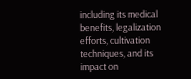including its medical benefits, legalization efforts, cultivation techniques, and its impact on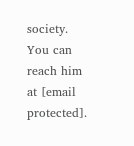society. You can reach him at [email protected].